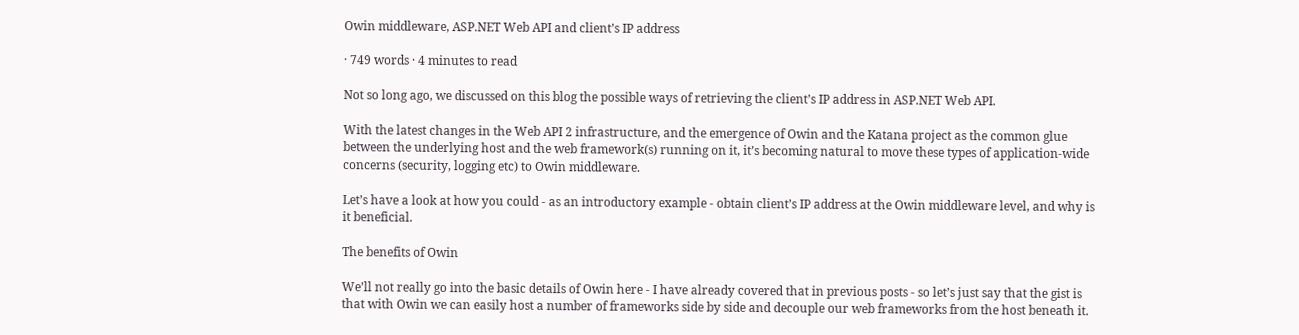Owin middleware, ASP.NET Web API and client’s IP address

· 749 words · 4 minutes to read

Not so long ago, we discussed on this blog the possible ways of retrieving the client’s IP address in ASP.NET Web API.

With the latest changes in the Web API 2 infrastructure, and the emergence of Owin and the Katana project as the common glue between the underlying host and the web framework(s) running on it, it’s becoming natural to move these types of application-wide concerns (security, logging etc) to Owin middleware.

Let’s have a look at how you could - as an introductory example - obtain client’s IP address at the Owin middleware level, and why is it beneficial.

The benefits of Owin

We’ll not really go into the basic details of Owin here - I have already covered that in previous posts - so let’s just say that the gist is that with Owin we can easily host a number of frameworks side by side and decouple our web frameworks from the host beneath it.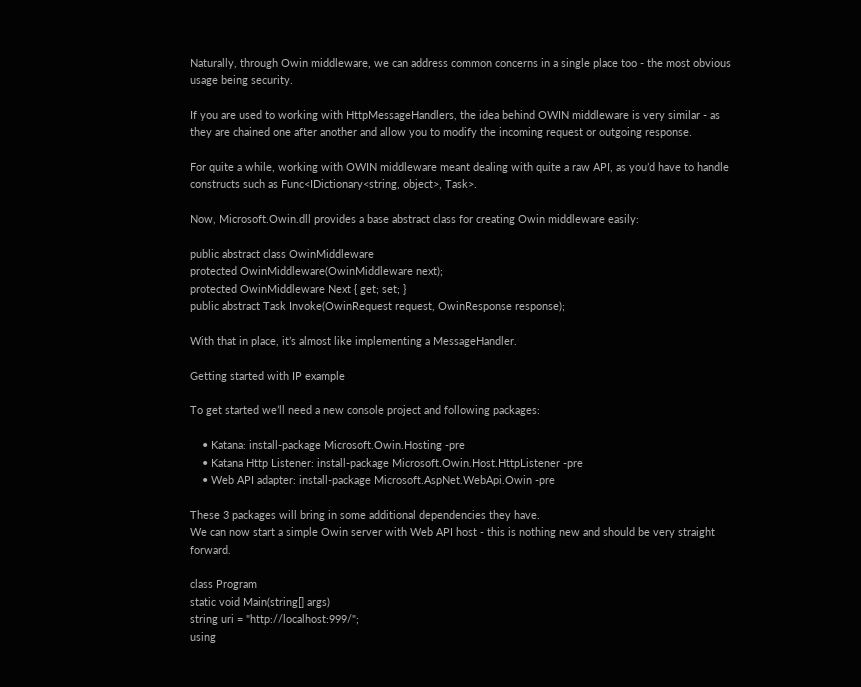Naturally, through Owin middleware, we can address common concerns in a single place too - the most obvious usage being security.

If you are used to working with HttpMessageHandlers, the idea behind OWIN middleware is very similar - as they are chained one after another and allow you to modify the incoming request or outgoing response.

For quite a while, working with OWIN middleware meant dealing with quite a raw API, as you’d have to handle constructs such as Func<IDictionary<string, object>, Task>.

Now, Microsoft.Owin.dll provides a base abstract class for creating Owin middleware easily:

public abstract class OwinMiddleware
protected OwinMiddleware(OwinMiddleware next);
protected OwinMiddleware Next { get; set; }
public abstract Task Invoke(OwinRequest request, OwinResponse response);

With that in place, it’s almost like implementing a MessageHandler.

Getting started with IP example

To get started we’ll need a new console project and following packages:

    • Katana: install-package Microsoft.Owin.Hosting -pre
    • Katana Http Listener: install-package Microsoft.Owin.Host.HttpListener -pre
    • Web API adapter: install-package Microsoft.AspNet.WebApi.Owin -pre

These 3 packages will bring in some additional dependencies they have.
We can now start a simple Owin server with Web API host - this is nothing new and should be very straight forward.

class Program
static void Main(string[] args)
string uri = "http://localhost:999/";
using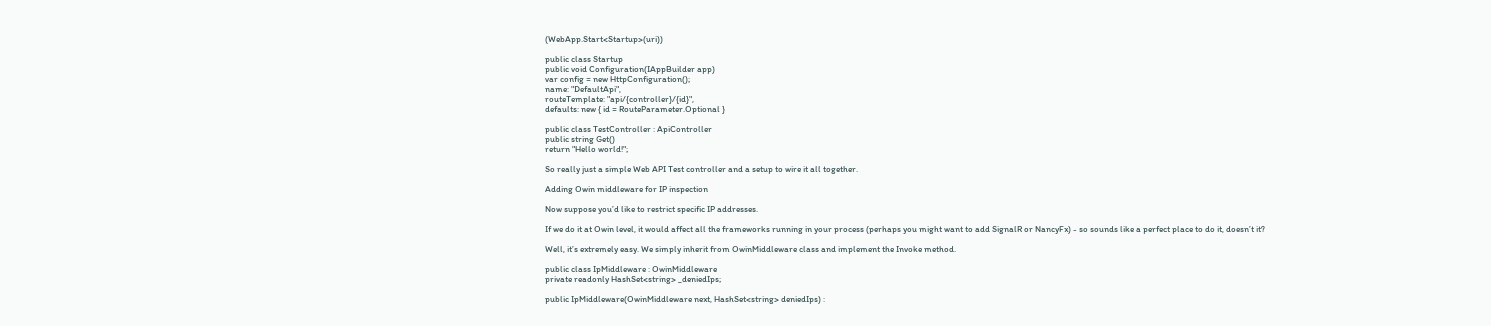(WebApp.Start<Startup>(uri))

public class Startup
public void Configuration(IAppBuilder app)
var config = new HttpConfiguration();
name: "DefaultApi",
routeTemplate: "api/{controller}/{id}",
defaults: new { id = RouteParameter.Optional }

public class TestController : ApiController
public string Get()
return "Hello world!";

So really just a simple Web API Test controller and a setup to wire it all together.

Adding Owin middleware for IP inspection

Now suppose you’d like to restrict specific IP addresses.

If we do it at Owin level, it would affect all the frameworks running in your process (perhaps you might want to add SignalR or NancyFx) - so sounds like a perfect place to do it, doesn’t it?

Well, it’s extremely easy. We simply inherit from OwinMiddleware class and implement the Invoke method.

public class IpMiddleware : OwinMiddleware
private readonly HashSet<string> _deniedIps;

public IpMiddleware(OwinMiddleware next, HashSet<string> deniedIps) :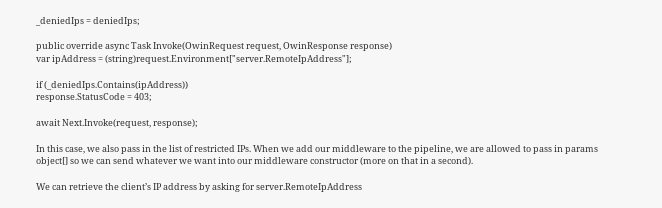_deniedIps = deniedIps;

public override async Task Invoke(OwinRequest request, OwinResponse response)
var ipAddress = (string)request.Environment["server.RemoteIpAddress"];

if (_deniedIps.Contains(ipAddress))
response.StatusCode = 403;

await Next.Invoke(request, response);

In this case, we also pass in the list of restricted IPs. When we add our middleware to the pipeline, we are allowed to pass in params object[] so we can send whatever we want into our middleware constructor (more on that in a second).

We can retrieve the client’s IP address by asking for server.RemoteIpAddress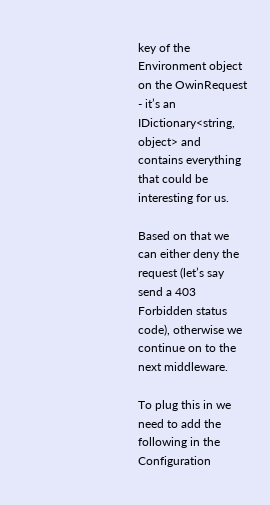key of the Environment object on the OwinRequest - it’s an IDictionary<string, object> and contains everything that could be interesting for us.

Based on that we can either deny the request (let’s say send a 403 Forbidden status code), otherwise we continue on to the next middleware.

To plug this in we need to add the following in the Configuration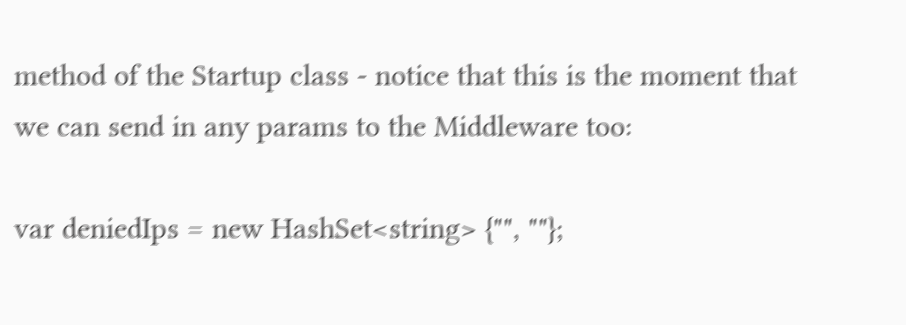method of the Startup class - notice that this is the moment that we can send in any params to the Middleware too:

var deniedIps = new HashSet<string> {"", ""};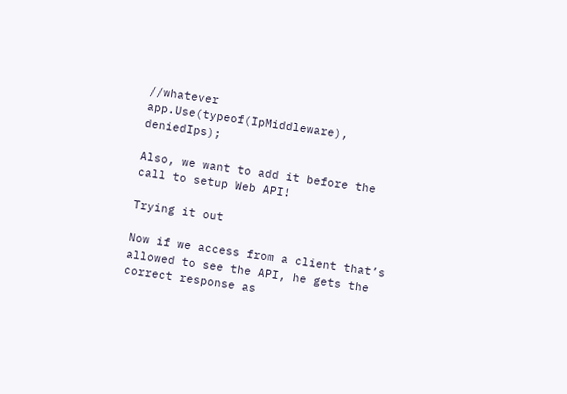//whatever
app.Use(typeof(IpMiddleware), deniedIps);

Also, we want to add it before the call to setup Web API!

Trying it out

Now if we access from a client that’s allowed to see the API, he gets the correct response as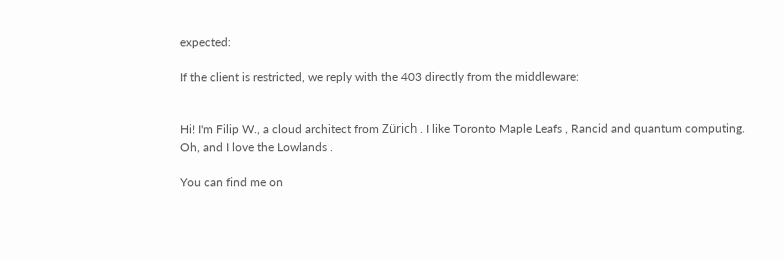expected:

If the client is restricted, we reply with the 403 directly from the middleware:


Hi! I'm Filip W., a cloud architect from Zürich . I like Toronto Maple Leafs , Rancid and quantum computing. Oh, and I love the Lowlands .

You can find me on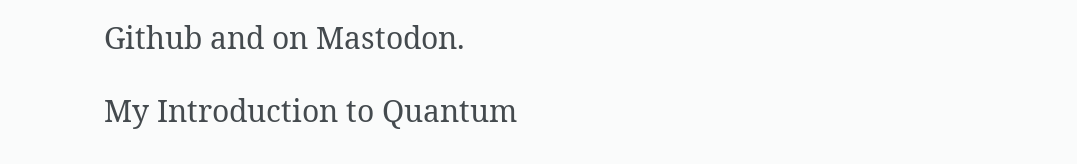Github and on Mastodon.

My Introduction to Quantum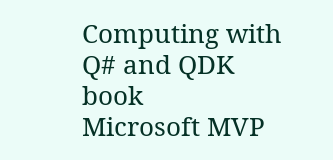Computing with Q# and QDK book
Microsoft MVP